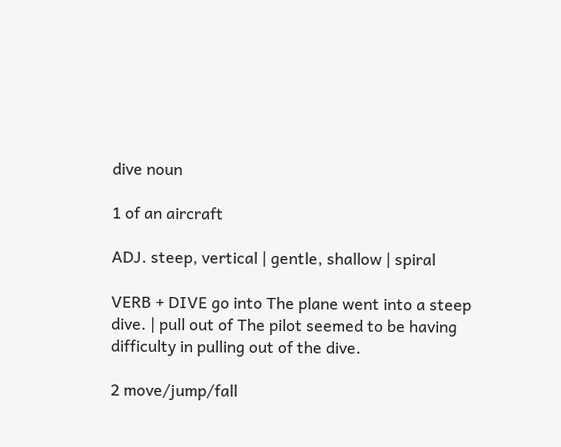dive noun

1 of an aircraft

ADJ. steep, vertical | gentle, shallow | spiral

VERB + DIVE go into The plane went into a steep dive. | pull out of The pilot seemed to be having difficulty in pulling out of the dive.

2 move/jump/fall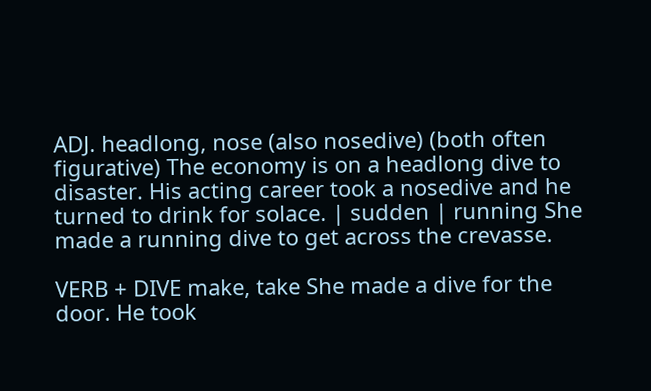ADJ. headlong, nose (also nosedive) (both often figurative) The economy is on a headlong dive to disaster. His acting career took a nosedive and he turned to drink for solace. | sudden | running She made a running dive to get across the crevasse.

VERB + DIVE make, take She made a dive for the door. He took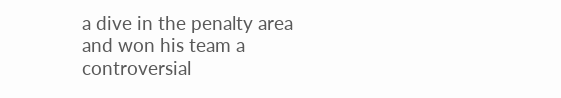a dive in the penalty area and won his team a controversial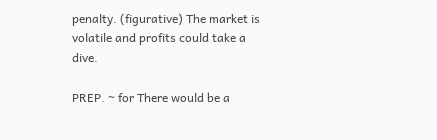penalty. (figurative) The market is volatile and profits could take a dive.

PREP. ~ for There would be a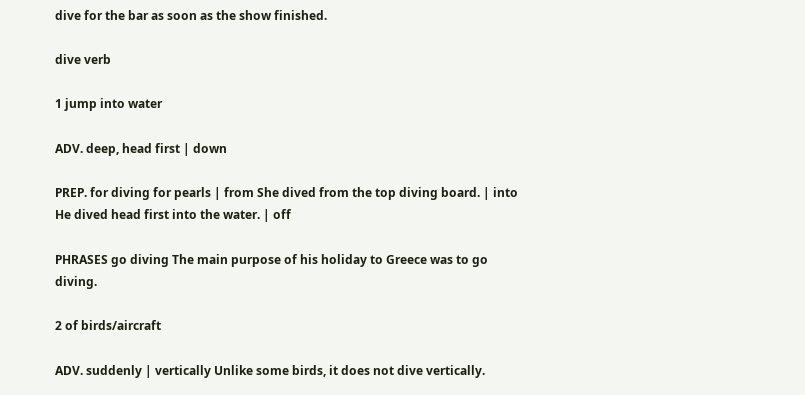dive for the bar as soon as the show finished.

dive verb

1 jump into water

ADV. deep, head first | down

PREP. for diving for pearls | from She dived from the top diving board. | into He dived head first into the water. | off

PHRASES go diving The main purpose of his holiday to Greece was to go diving.

2 of birds/aircraft

ADV. suddenly | vertically Unlike some birds, it does not dive vertically.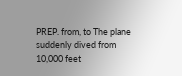PREP. from, to The plane suddenly dived from 10,000 feet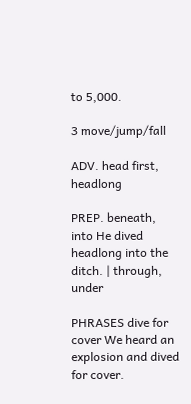to 5,000.

3 move/jump/fall

ADV. head first, headlong

PREP. beneath, into He dived headlong into the ditch. | through, under

PHRASES dive for cover We heard an explosion and dived for cover.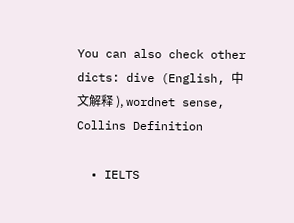You can also check other dicts: dive (English, 中文解释 ), wordnet sense, Collins Definition

  • IELTS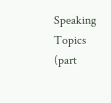Speaking Topics (part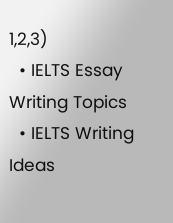1,2,3)
  • IELTS Essay Writing Topics
  • IELTS Writing Ideas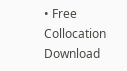• Free Collocation Download